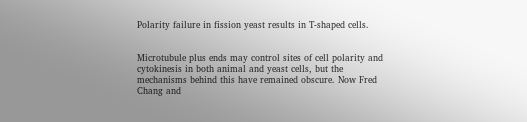Polarity failure in fission yeast results in T-shaped cells.


Microtubule plus ends may control sites of cell polarity and cytokinesis in both animal and yeast cells, but the mechanisms behind this have remained obscure. Now Fred Chang and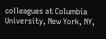colleagues at Columbia University, New York, NY,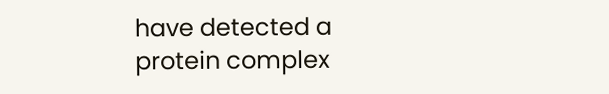have detected a protein complex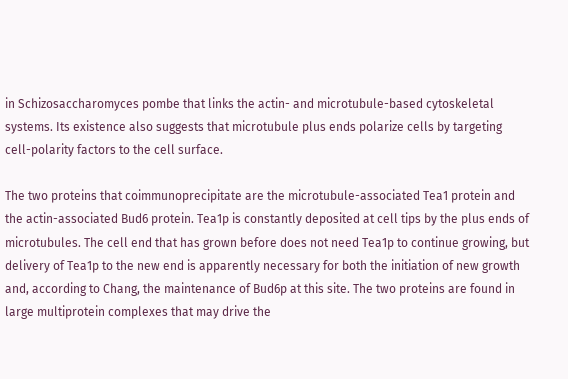in Schizosaccharomyces pombe that links the actin- and microtubule-based cytoskeletal systems. Its existence also suggests that microtubule plus ends polarize cells by targeting cell-polarity factors to the cell surface.

The two proteins that coimmunoprecipitate are the microtubule-associated Tea1 protein and the actin-associated Bud6 protein. Tea1p is constantly deposited at cell tips by the plus ends of microtubules. The cell end that has grown before does not need Tea1p to continue growing, but delivery of Tea1p to the new end is apparently necessary for both the initiation of new growth and, according to Chang, the maintenance of Bud6p at this site. The two proteins are found in large multiprotein complexes that may drive the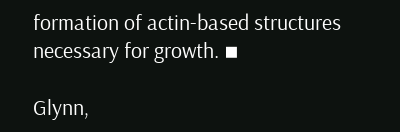formation of actin-based structures necessary for growth. ▪

Glynn,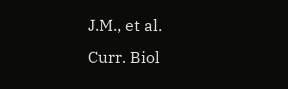J.M., et al.
Curr. Biol